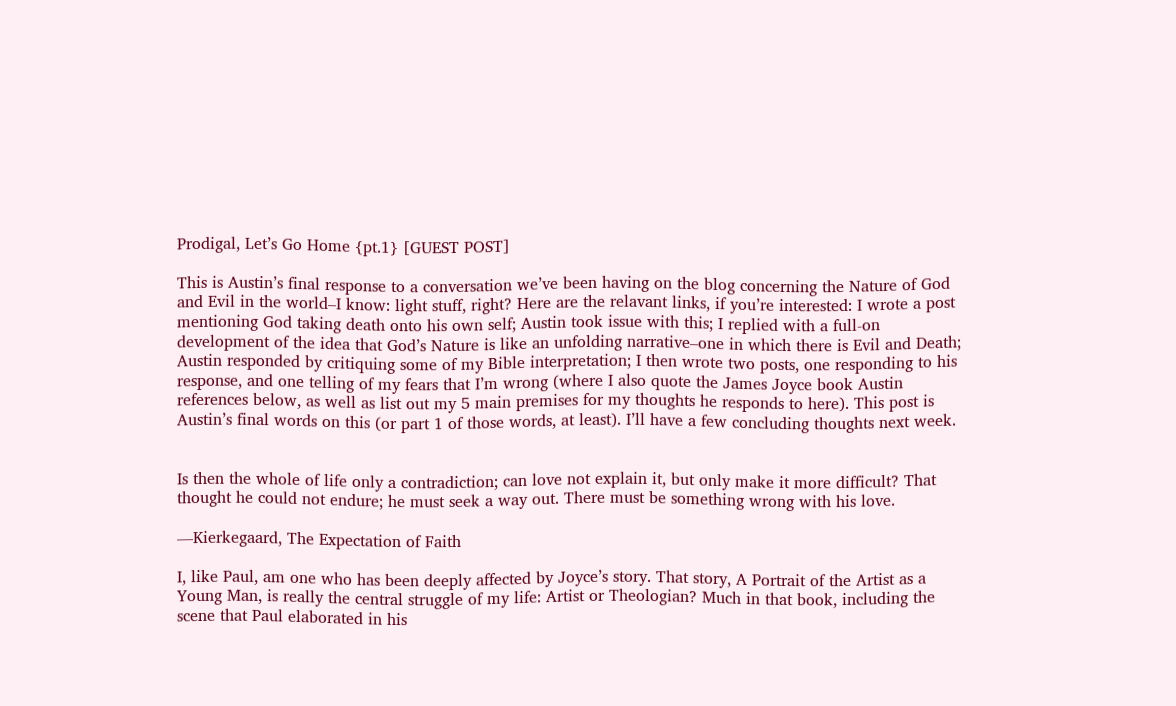Prodigal, Let’s Go Home {pt.1} [GUEST POST]

This is Austin’s final response to a conversation we’ve been having on the blog concerning the Nature of God and Evil in the world–I know: light stuff, right? Here are the relavant links, if you’re interested: I wrote a post mentioning God taking death onto his own self; Austin took issue with this; I replied with a full-on development of the idea that God’s Nature is like an unfolding narrative–one in which there is Evil and Death; Austin responded by critiquing some of my Bible interpretation; I then wrote two posts, one responding to his response, and one telling of my fears that I’m wrong (where I also quote the James Joyce book Austin references below, as well as list out my 5 main premises for my thoughts he responds to here). This post is Austin’s final words on this (or part 1 of those words, at least). I’ll have a few concluding thoughts next week.


Is then the whole of life only a contradiction; can love not explain it, but only make it more difficult? That thought he could not endure; he must seek a way out. There must be something wrong with his love.

—Kierkegaard, The Expectation of Faith

I, like Paul, am one who has been deeply affected by Joyce’s story. That story, A Portrait of the Artist as a Young Man, is really the central struggle of my life: Artist or Theologian? Much in that book, including the scene that Paul elaborated in his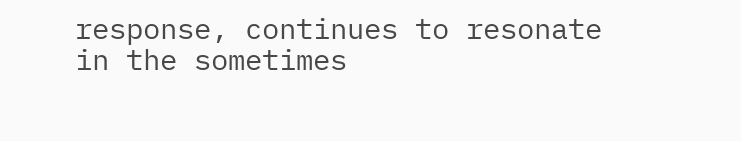response, continues to resonate in the sometimes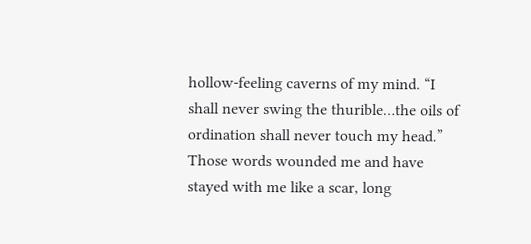hollow-feeling caverns of my mind. “I shall never swing the thurible…the oils of ordination shall never touch my head.” Those words wounded me and have stayed with me like a scar, long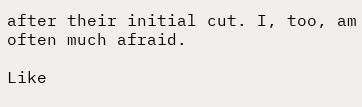after their initial cut. I, too, am often much afraid.

Like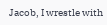Jacob, I wrestle with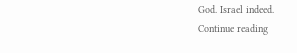God. Israel indeed.
Continue reading